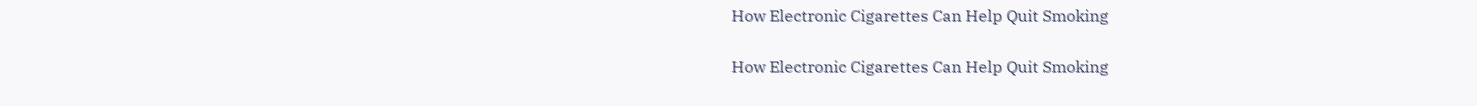How Electronic Cigarettes Can Help Quit Smoking

How Electronic Cigarettes Can Help Quit Smoking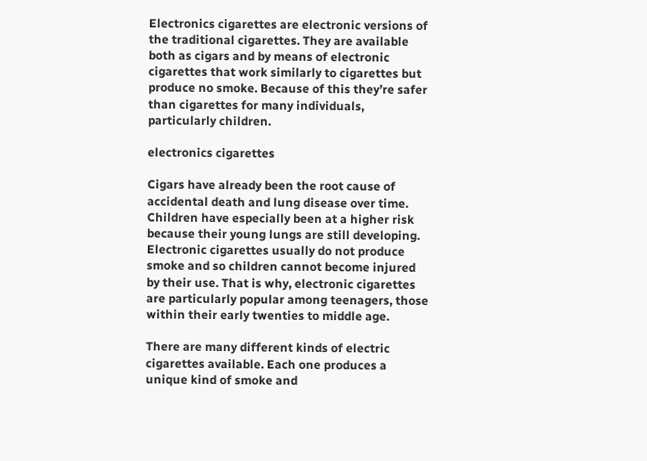Electronics cigarettes are electronic versions of the traditional cigarettes. They are available both as cigars and by means of electronic cigarettes that work similarly to cigarettes but produce no smoke. Because of this they’re safer than cigarettes for many individuals, particularly children.

electronics cigarettes

Cigars have already been the root cause of accidental death and lung disease over time. Children have especially been at a higher risk because their young lungs are still developing. Electronic cigarettes usually do not produce smoke and so children cannot become injured by their use. That is why, electronic cigarettes are particularly popular among teenagers, those within their early twenties to middle age.

There are many different kinds of electric cigarettes available. Each one produces a unique kind of smoke and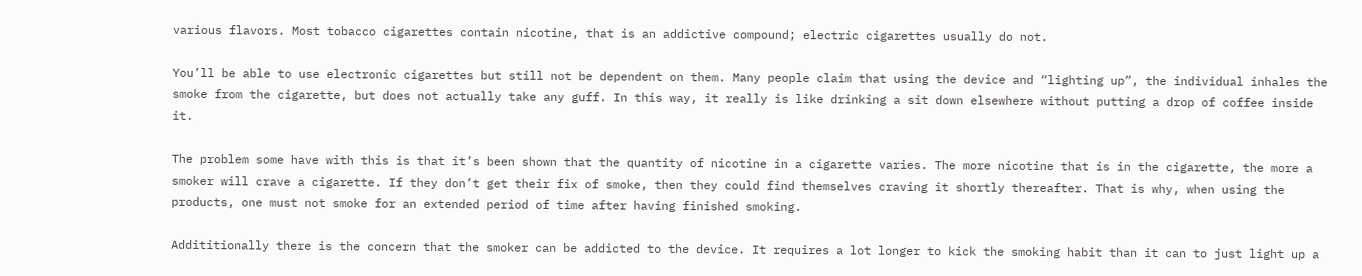various flavors. Most tobacco cigarettes contain nicotine, that is an addictive compound; electric cigarettes usually do not.

You’ll be able to use electronic cigarettes but still not be dependent on them. Many people claim that using the device and “lighting up”, the individual inhales the smoke from the cigarette, but does not actually take any guff. In this way, it really is like drinking a sit down elsewhere without putting a drop of coffee inside it.

The problem some have with this is that it’s been shown that the quantity of nicotine in a cigarette varies. The more nicotine that is in the cigarette, the more a smoker will crave a cigarette. If they don’t get their fix of smoke, then they could find themselves craving it shortly thereafter. That is why, when using the products, one must not smoke for an extended period of time after having finished smoking.

Addititionally there is the concern that the smoker can be addicted to the device. It requires a lot longer to kick the smoking habit than it can to just light up a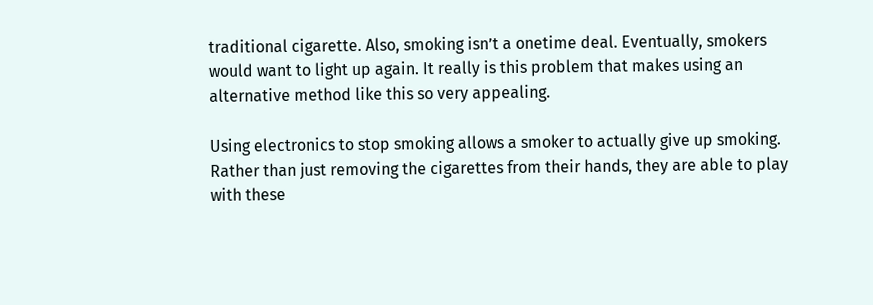traditional cigarette. Also, smoking isn’t a onetime deal. Eventually, smokers would want to light up again. It really is this problem that makes using an alternative method like this so very appealing.

Using electronics to stop smoking allows a smoker to actually give up smoking. Rather than just removing the cigarettes from their hands, they are able to play with these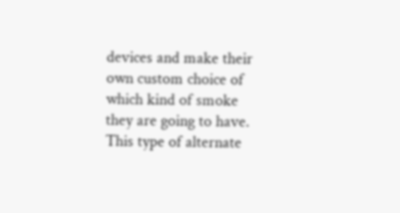devices and make their own custom choice of which kind of smoke they are going to have. This type of alternate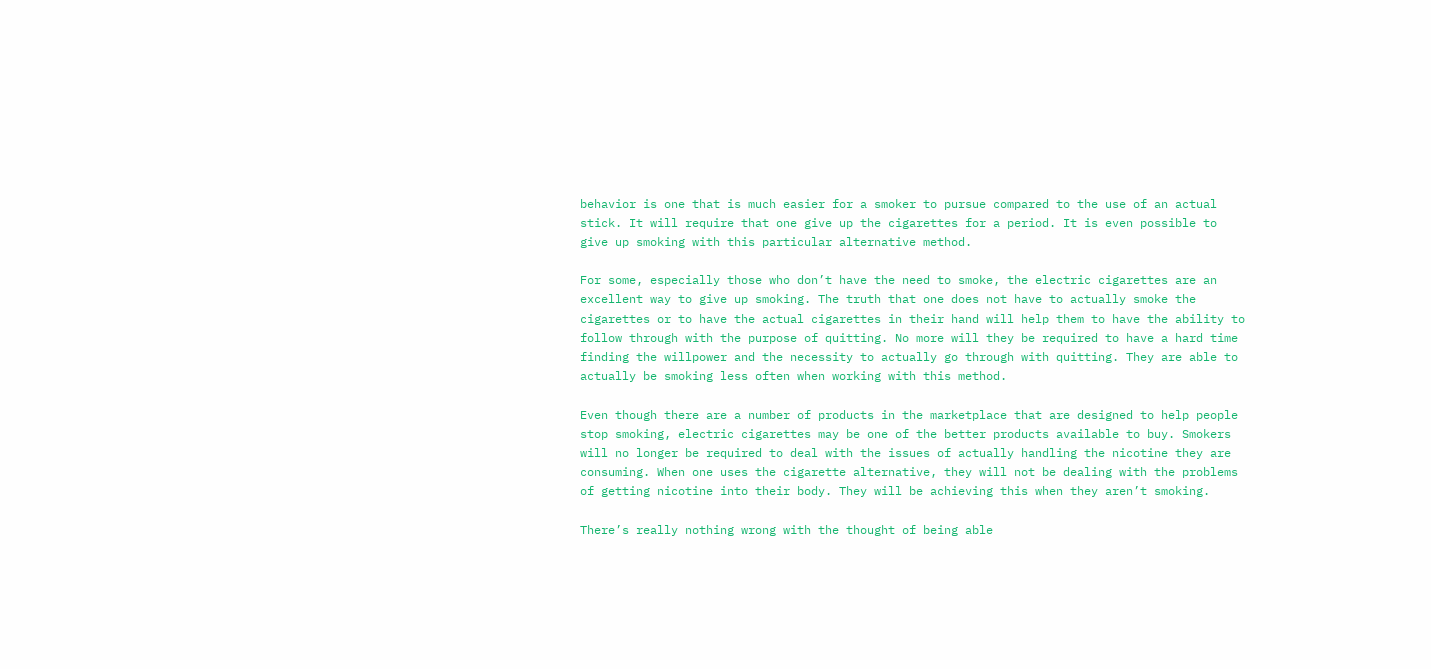behavior is one that is much easier for a smoker to pursue compared to the use of an actual stick. It will require that one give up the cigarettes for a period. It is even possible to give up smoking with this particular alternative method.

For some, especially those who don’t have the need to smoke, the electric cigarettes are an excellent way to give up smoking. The truth that one does not have to actually smoke the cigarettes or to have the actual cigarettes in their hand will help them to have the ability to follow through with the purpose of quitting. No more will they be required to have a hard time finding the willpower and the necessity to actually go through with quitting. They are able to actually be smoking less often when working with this method.

Even though there are a number of products in the marketplace that are designed to help people stop smoking, electric cigarettes may be one of the better products available to buy. Smokers will no longer be required to deal with the issues of actually handling the nicotine they are consuming. When one uses the cigarette alternative, they will not be dealing with the problems of getting nicotine into their body. They will be achieving this when they aren’t smoking.

There’s really nothing wrong with the thought of being able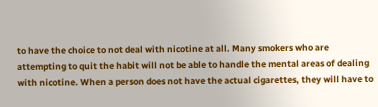to have the choice to not deal with nicotine at all. Many smokers who are attempting to quit the habit will not be able to handle the mental areas of dealing with nicotine. When a person does not have the actual cigarettes, they will have to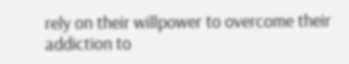rely on their willpower to overcome their addiction to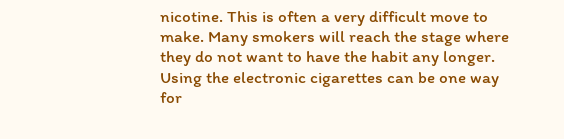nicotine. This is often a very difficult move to make. Many smokers will reach the stage where they do not want to have the habit any longer. Using the electronic cigarettes can be one way for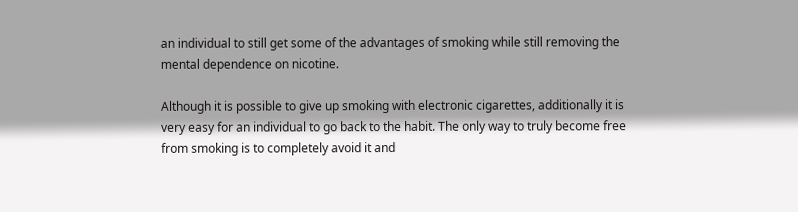an individual to still get some of the advantages of smoking while still removing the mental dependence on nicotine.

Although it is possible to give up smoking with electronic cigarettes, additionally it is very easy for an individual to go back to the habit. The only way to truly become free from smoking is to completely avoid it and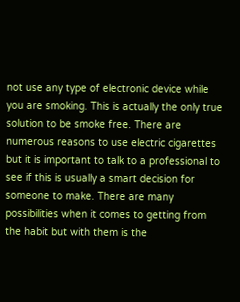not use any type of electronic device while you are smoking. This is actually the only true solution to be smoke free. There are numerous reasons to use electric cigarettes but it is important to talk to a professional to see if this is usually a smart decision for someone to make. There are many possibilities when it comes to getting from the habit but with them is the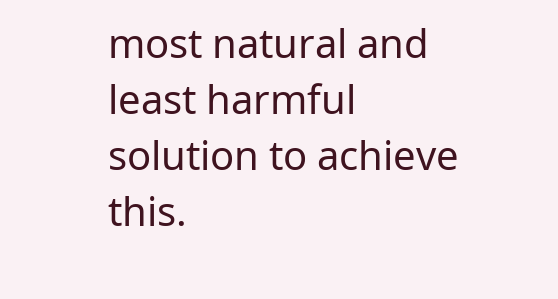most natural and least harmful solution to achieve this.